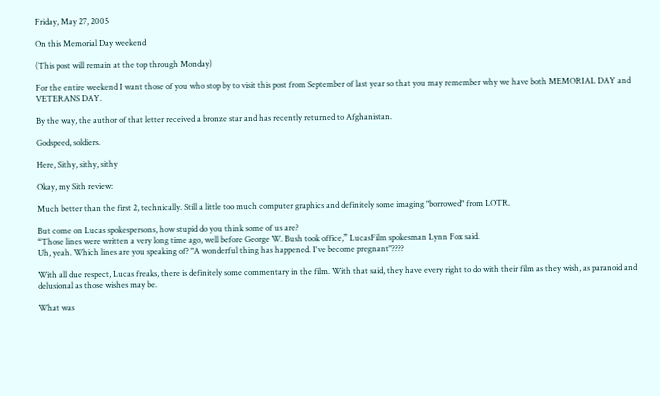Friday, May 27, 2005

On this Memorial Day weekend

(This post will remain at the top through Monday)

For the entire weekend I want those of you who stop by to visit this post from September of last year so that you may remember why we have both MEMORIAL DAY and VETERANS DAY.

By the way, the author of that letter received a bronze star and has recently returned to Afghanistan.

Godspeed, soldiers.

Here, Sithy, sithy, sithy

Okay, my Sith review:

Much better than the first 2, technically. Still a little too much computer graphics and definitely some imaging "borrowed" from LOTR.

But come on Lucas spokespersons, how stupid do you think some of us are?
“Those lines were written a very long time ago, well before George W. Bush took office,” LucasFilm spokesman Lynn Fox said.
Uh, yeah. Which lines are you speaking of? "A wonderful thing has happened. I've become pregnant"????

With all due respect, Lucas freaks, there is definitely some commentary in the film. With that said, they have every right to do with their film as they wish, as paranoid and delusional as those wishes may be.

What was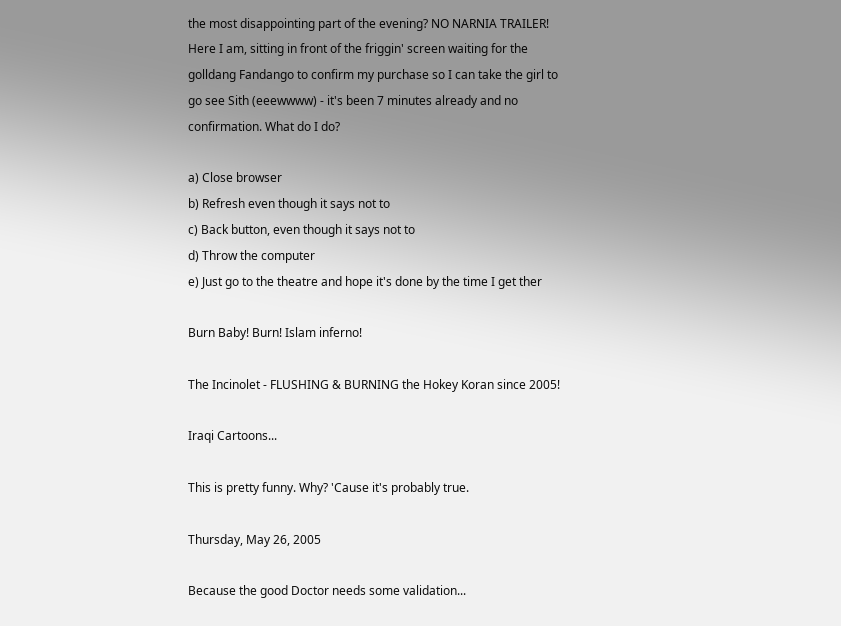the most disappointing part of the evening? NO NARNIA TRAILER!
Here I am, sitting in front of the friggin' screen waiting for the golldang Fandango to confirm my purchase so I can take the girl to go see Sith (eeewwww) - it's been 7 minutes already and no confirmation. What do I do?

a) Close browser
b) Refresh even though it says not to
c) Back button, even though it says not to
d) Throw the computer
e) Just go to the theatre and hope it's done by the time I get ther

Burn Baby! Burn! Islam inferno!

The Incinolet - FLUSHING & BURNING the Hokey Koran since 2005!

Iraqi Cartoons...

This is pretty funny. Why? 'Cause it's probably true.

Thursday, May 26, 2005

Because the good Doctor needs some validation...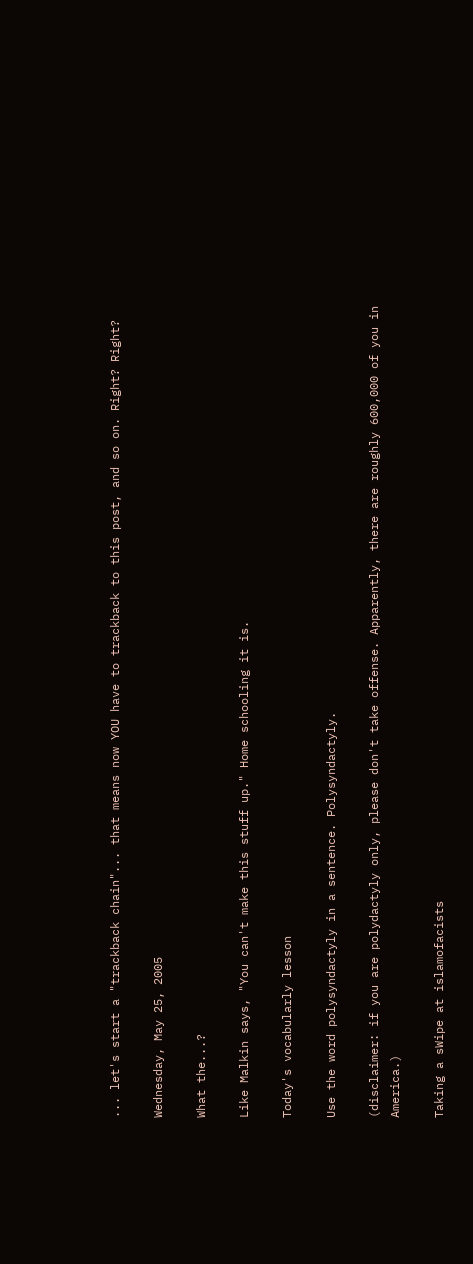... let's start a "trackback chain"... that means now YOU have to trackback to this post, and so on. Right? Right?

Wednesday, May 25, 2005

What the...?

Like Malkin says, "You can't make this stuff up." Home schooling it is.

Today's vocabularly lesson

Use the word polysyndactyly in a sentence. Polysyndactyly.

(disclaimer: if you are polydactyly only, please don't take offense. Apparently, there are roughly 600,000 of you in America.)

Taking a sWipe at islamofacists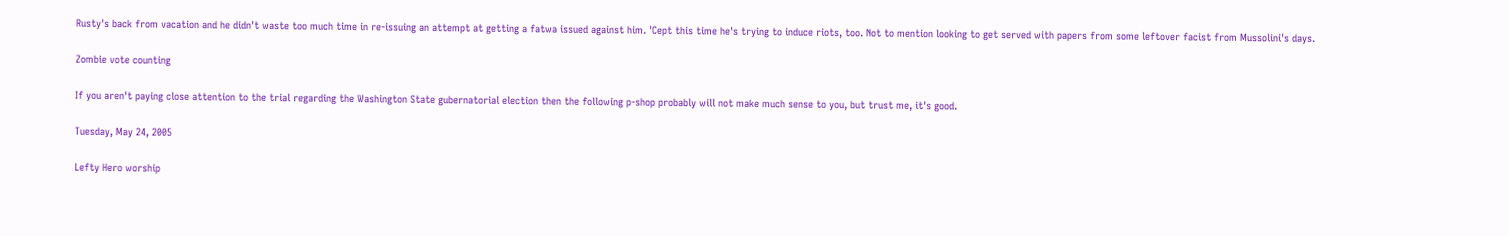Rusty's back from vacation and he didn't waste too much time in re-issuing an attempt at getting a fatwa issued against him. 'Cept this time he's trying to induce riots, too. Not to mention looking to get served with papers from some leftover facist from Mussolini's days.

Zombie vote counting

If you aren't paying close attention to the trial regarding the Washington State gubernatorial election then the following p-shop probably will not make much sense to you, but trust me, it's good.

Tuesday, May 24, 2005

Lefty Hero worship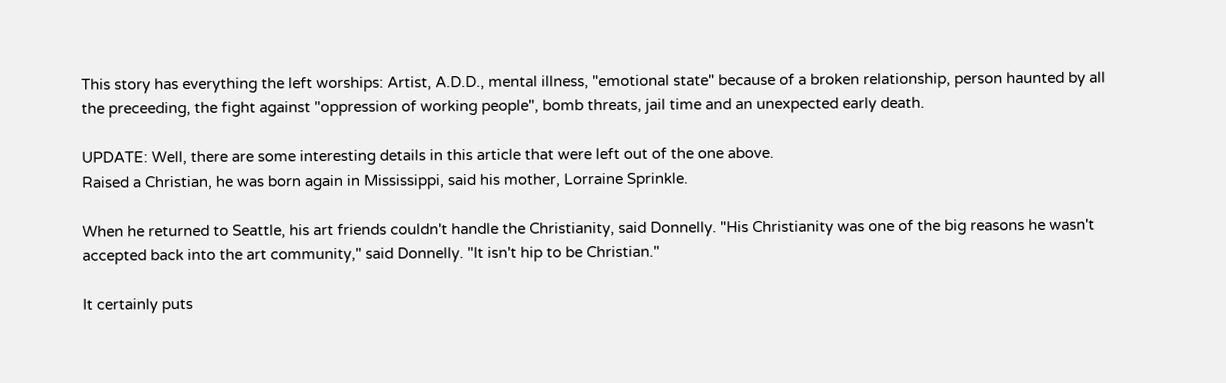This story has everything the left worships: Artist, A.D.D., mental illness, "emotional state" because of a broken relationship, person haunted by all the preceeding, the fight against "oppression of working people", bomb threats, jail time and an unexpected early death.

UPDATE: Well, there are some interesting details in this article that were left out of the one above.
Raised a Christian, he was born again in Mississippi, said his mother, Lorraine Sprinkle.

When he returned to Seattle, his art friends couldn't handle the Christianity, said Donnelly. "His Christianity was one of the big reasons he wasn't accepted back into the art community," said Donnelly. "It isn't hip to be Christian."

It certainly puts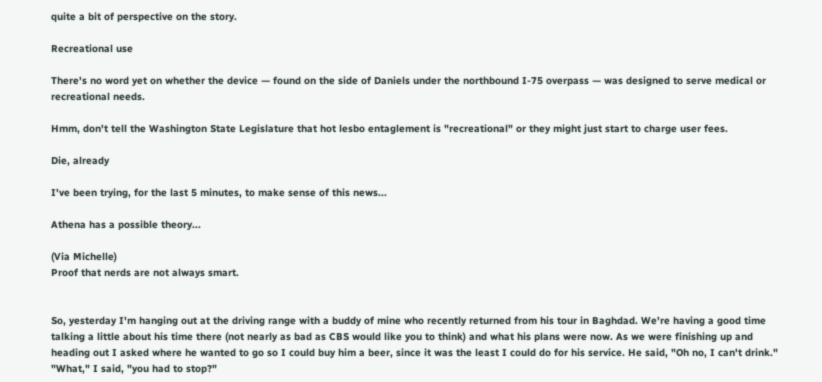quite a bit of perspective on the story.

Recreational use

There's no word yet on whether the device — found on the side of Daniels under the northbound I-75 overpass — was designed to serve medical or recreational needs.

Hmm, don't tell the Washington State Legislature that hot lesbo entaglement is "recreational" or they might just start to charge user fees.

Die, already

I've been trying, for the last 5 minutes, to make sense of this news...

Athena has a possible theory...

(Via Michelle)
Proof that nerds are not always smart.


So, yesterday I'm hanging out at the driving range with a buddy of mine who recently returned from his tour in Baghdad. We're having a good time talking a little about his time there (not nearly as bad as CBS would like you to think) and what his plans were now. As we were finishing up and heading out I asked where he wanted to go so I could buy him a beer, since it was the least I could do for his service. He said, "Oh no, I can't drink." "What," I said, "you had to stop?"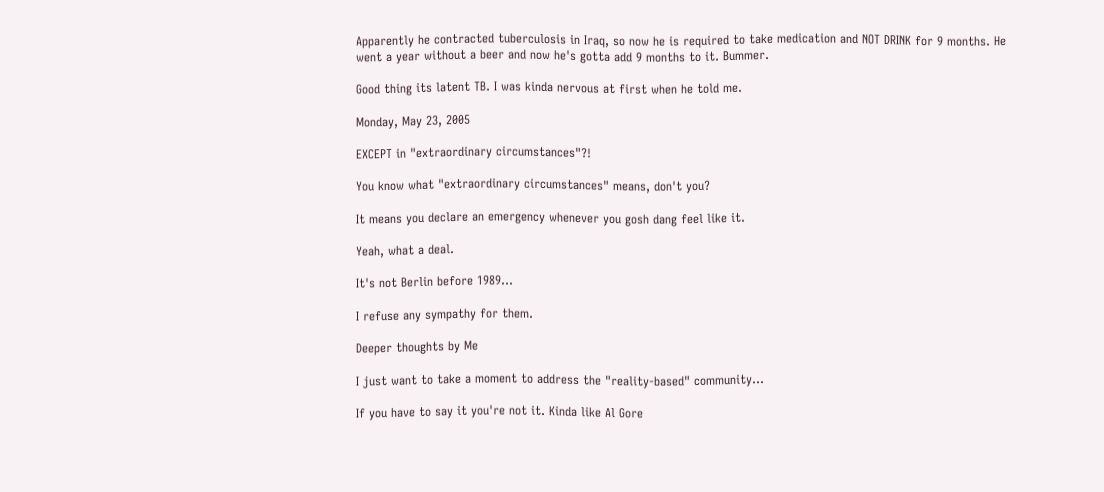Apparently he contracted tuberculosis in Iraq, so now he is required to take medication and NOT DRINK for 9 months. He went a year without a beer and now he's gotta add 9 months to it. Bummer.

Good thing its latent TB. I was kinda nervous at first when he told me.

Monday, May 23, 2005

EXCEPT in "extraordinary circumstances"?!

You know what "extraordinary circumstances" means, don't you?

It means you declare an emergency whenever you gosh dang feel like it.

Yeah, what a deal.

It's not Berlin before 1989...

I refuse any sympathy for them.

Deeper thoughts by Me

I just want to take a moment to address the "reality-based" community...

If you have to say it you're not it. Kinda like Al Gore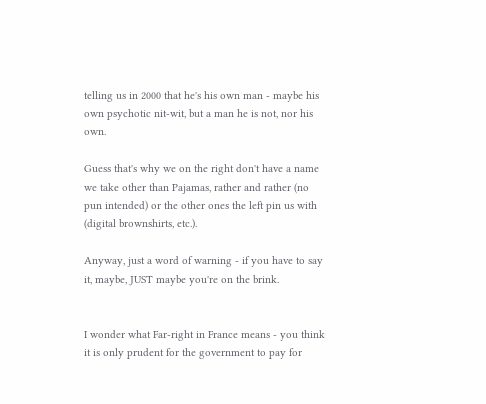telling us in 2000 that he's his own man - maybe his own psychotic nit-wit, but a man he is not, nor his own.

Guess that's why we on the right don't have a name we take other than Pajamas, rather and rather (no pun intended) or the other ones the left pin us with (digital brownshirts, etc.).

Anyway, just a word of warning - if you have to say it, maybe, JUST maybe you're on the brink.


I wonder what Far-right in France means - you think it is only prudent for the government to pay for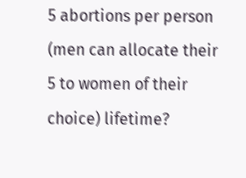5 abortions per person (men can allocate their 5 to women of their choice) lifetime?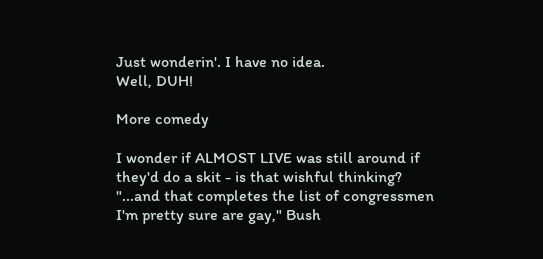Just wonderin'. I have no idea.
Well, DUH!

More comedy

I wonder if ALMOST LIVE was still around if they'd do a skit - is that wishful thinking?
"...and that completes the list of congressmen I'm pretty sure are gay," Bush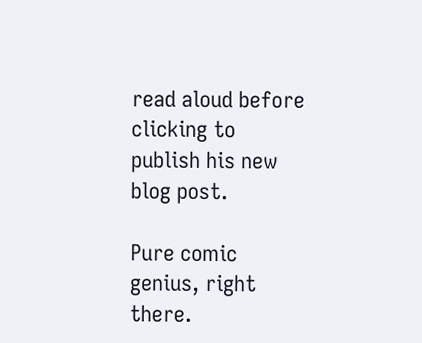read aloud before clicking to publish his new blog post.

Pure comic genius, right there.